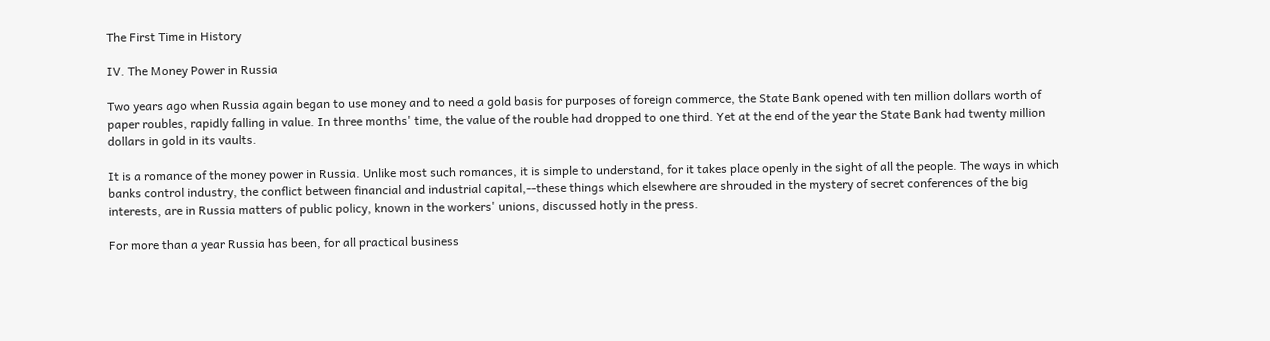The First Time in History

IV. The Money Power in Russia

Two years ago when Russia again began to use money and to need a gold basis for purposes of foreign commerce, the State Bank opened with ten million dollars worth of paper roubles, rapidly falling in value. In three months' time, the value of the rouble had dropped to one third. Yet at the end of the year the State Bank had twenty million dollars in gold in its vaults.

It is a romance of the money power in Russia. Unlike most such romances, it is simple to understand, for it takes place openly in the sight of all the people. The ways in which banks control industry, the conflict between financial and industrial capital,--these things which elsewhere are shrouded in the mystery of secret conferences of the big interests, are in Russia matters of public policy, known in the workers' unions, discussed hotly in the press.

For more than a year Russia has been, for all practical business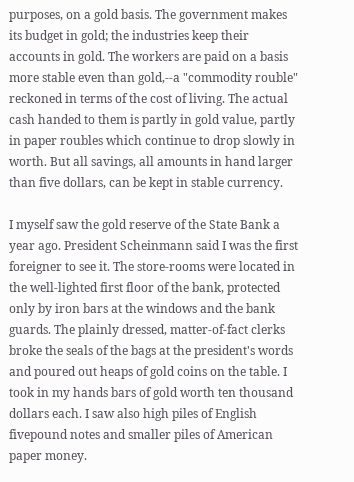purposes, on a gold basis. The government makes its budget in gold; the industries keep their accounts in gold. The workers are paid on a basis more stable even than gold,--a "commodity rouble" reckoned in terms of the cost of living. The actual cash handed to them is partly in gold value, partly in paper roubles which continue to drop slowly in worth. But all savings, all amounts in hand larger than five dollars, can be kept in stable currency.

I myself saw the gold reserve of the State Bank a year ago. President Scheinmann said I was the first foreigner to see it. The store-rooms were located in the well-lighted first floor of the bank, protected only by iron bars at the windows and the bank guards. The plainly dressed, matter-of-fact clerks broke the seals of the bags at the president's words and poured out heaps of gold coins on the table. I took in my hands bars of gold worth ten thousand dollars each. I saw also high piles of English fivepound notes and smaller piles of American paper money.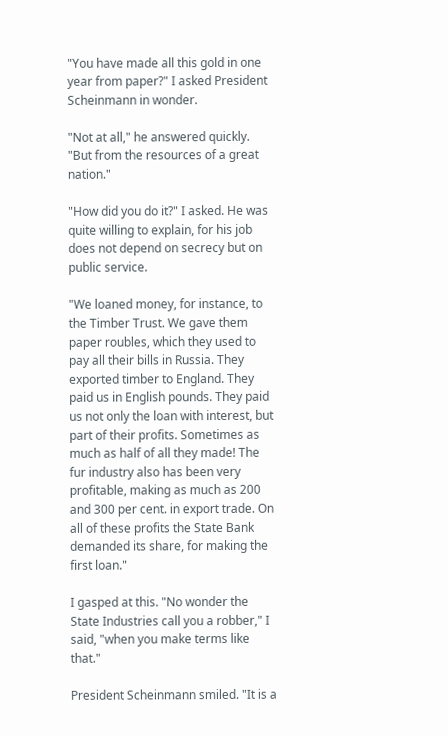"You have made all this gold in one year from paper?" I asked President Scheinmann in wonder.

"Not at all," he answered quickly. "But from the resources of a great nation."

"How did you do it?" I asked. He was quite willing to explain, for his job does not depend on secrecy but on public service.

"We loaned money, for instance, to the Timber Trust. We gave them paper roubles, which they used to pay all their bills in Russia. They exported timber to England. They paid us in English pounds. They paid us not only the loan with interest, but part of their profits. Sometimes as much as half of all they made! The fur industry also has been very profitable, making as much as 200 and 300 per cent. in export trade. On all of these profits the State Bank demanded its share, for making the first loan."

I gasped at this. "No wonder the State Industries call you a robber," I said, "when you make terms like that."

President Scheinmann smiled. "It is a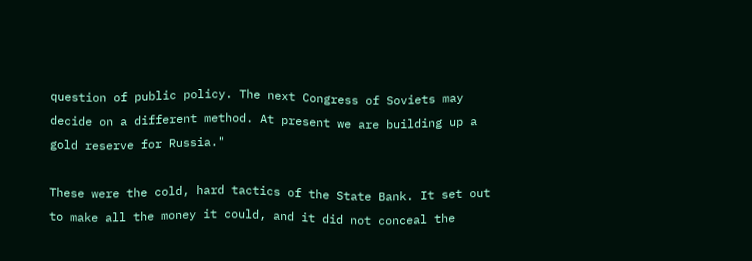question of public policy. The next Congress of Soviets may decide on a different method. At present we are building up a gold reserve for Russia."

These were the cold, hard tactics of the State Bank. It set out to make all the money it could, and it did not conceal the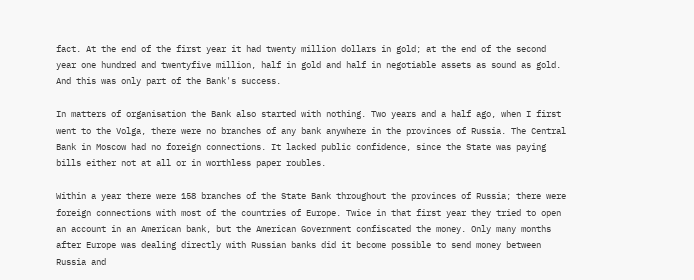fact. At the end of the first year it had twenty million dollars in gold; at the end of the second year one hundred and twentyfive million, half in gold and half in negotiable assets as sound as gold. And this was only part of the Bank's success.

In matters of organisation the Bank also started with nothing. Two years and a half ago, when I first went to the Volga, there were no branches of any bank anywhere in the provinces of Russia. The Central Bank in Moscow had no foreign connections. It lacked public confidence, since the State was paying bills either not at all or in worthless paper roubles.

Within a year there were 158 branches of the State Bank throughout the provinces of Russia; there were foreign connections with most of the countries of Europe. Twice in that first year they tried to open an account in an American bank, but the American Government confiscated the money. Only many months after Europe was dealing directly with Russian banks did it become possible to send money between Russia and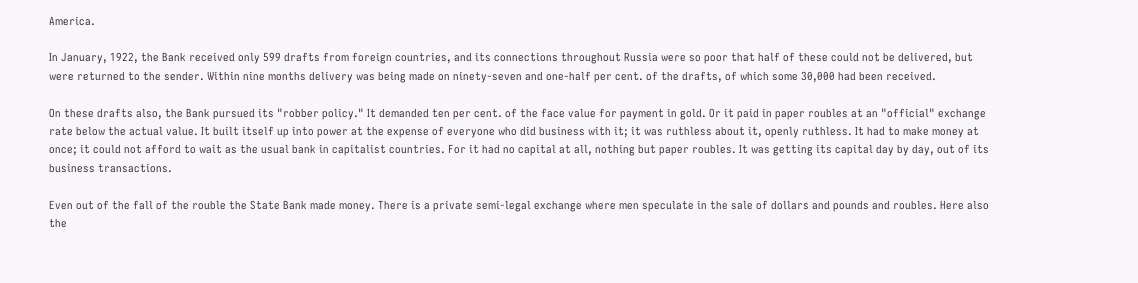America.

In January, 1922, the Bank received only 599 drafts from foreign countries, and its connections throughout Russia were so poor that half of these could not be delivered, but were returned to the sender. Within nine months delivery was being made on ninety-seven and one-half per cent. of the drafts, of which some 30,000 had been received.

On these drafts also, the Bank pursued its "robber policy." It demanded ten per cent. of the face value for payment in gold. Or it paid in paper roubles at an "official" exchange rate below the actual value. It built itself up into power at the expense of everyone who did business with it; it was ruthless about it, openly ruthless. It had to make money at once; it could not afford to wait as the usual bank in capitalist countries. For it had no capital at all, nothing but paper roubles. It was getting its capital day by day, out of its business transactions.

Even out of the fall of the rouble the State Bank made money. There is a private semi-legal exchange where men speculate in the sale of dollars and pounds and roubles. Here also the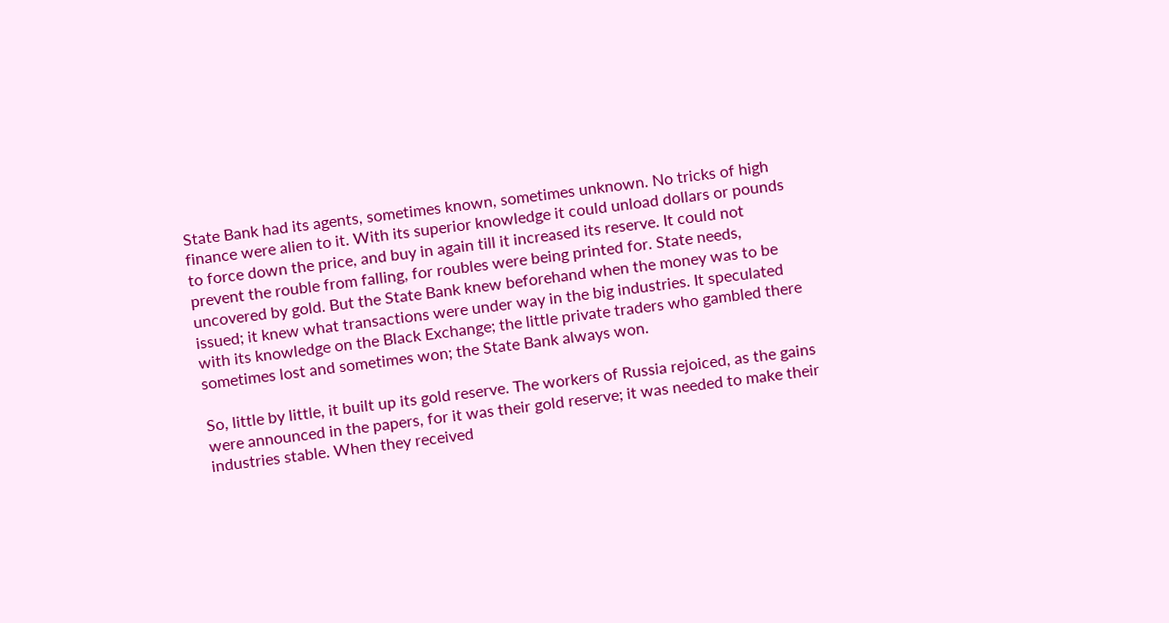State Bank had its agents, sometimes known, sometimes unknown. No tricks of high finance were alien to it. With its superior knowledge it could unload dollars or pounds to force down the price, and buy in again till it increased its reserve. It could not prevent the rouble from falling, for roubles were being printed for. State needs, uncovered by gold. But the State Bank knew beforehand when the money was to be issued; it knew what transactions were under way in the big industries. It speculated with its knowledge on the Black Exchange; the little private traders who gambled there sometimes lost and sometimes won; the State Bank always won.

So, little by little, it built up its gold reserve. The workers of Russia rejoiced, as the gains were announced in the papers, for it was their gold reserve; it was needed to make their industries stable. When they received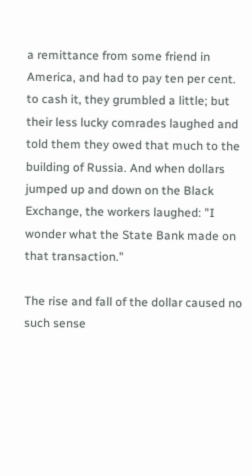a remittance from some friend in America, and had to pay ten per cent. to cash it, they grumbled a little; but their less lucky comrades laughed and told them they owed that much to the building of Russia. And when dollars jumped up and down on the Black Exchange, the workers laughed: "I wonder what the State Bank made on that transaction."

The rise and fall of the dollar caused no such sense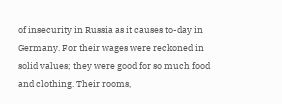of insecurity in Russia as it causes to-day in Germany. For their wages were reckoned in solid values; they were good for so much food and clothing. Their rooms,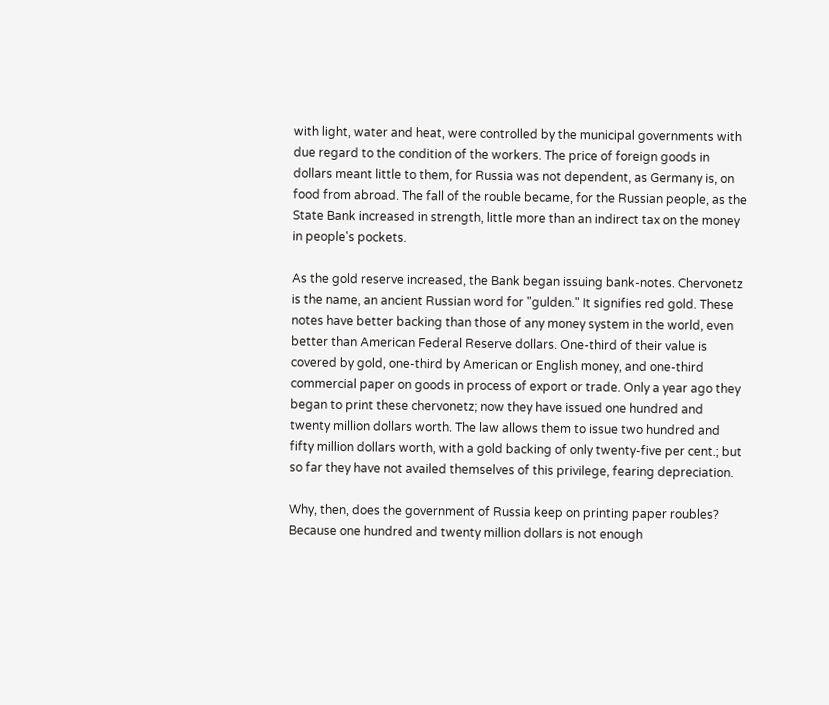with light, water and heat, were controlled by the municipal governments with due regard to the condition of the workers. The price of foreign goods in dollars meant little to them, for Russia was not dependent, as Germany is, on food from abroad. The fall of the rouble became, for the Russian people, as the State Bank increased in strength, little more than an indirect tax on the money in people's pockets.

As the gold reserve increased, the Bank began issuing bank-notes. Chervonetz is the name, an ancient Russian word for "gulden." It signifies red gold. These notes have better backing than those of any money system in the world, even better than American Federal Reserve dollars. One-third of their value is covered by gold, one-third by American or English money, and one-third commercial paper on goods in process of export or trade. Only a year ago they began to print these chervonetz; now they have issued one hundred and twenty million dollars worth. The law allows them to issue two hundred and fifty million dollars worth, with a gold backing of only twenty-five per cent.; but so far they have not availed themselves of this privilege, fearing depreciation.

Why, then, does the government of Russia keep on printing paper roubles? Because one hundred and twenty million dollars is not enough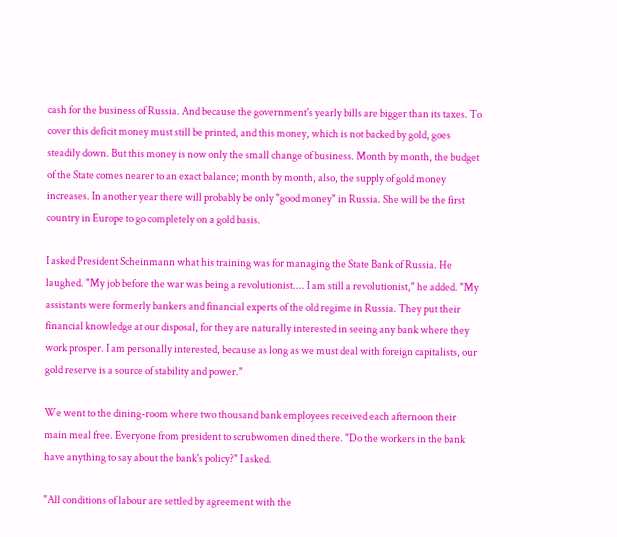cash for the business of Russia. And because the government's yearly bills are bigger than its taxes. To cover this deficit money must still be printed, and this money, which is not backed by gold, goes steadily down. But this money is now only the small change of business. Month by month, the budget of the State comes nearer to an exact balance; month by month, also, the supply of gold money increases. In another year there will probably be only "good money" in Russia. She will be the first country in Europe to go completely on a gold basis.

I asked President Scheinmann what his training was for managing the State Bank of Russia. He laughed. "My job before the war was being a revolutionist.... I am still a revolutionist," he added. "My assistants were formerly bankers and financial experts of the old regime in Russia. They put their financial knowledge at our disposal, for they are naturally interested in seeing any bank where they work prosper. I am personally interested, because as long as we must deal with foreign capitalists, our gold reserve is a source of stability and power."

We went to the dining-room where two thousand bank employees received each afternoon their main meal free. Everyone from president to scrubwomen dined there. "Do the workers in the bank have anything to say about the bank's policy?" I asked.

"All conditions of labour are settled by agreement with the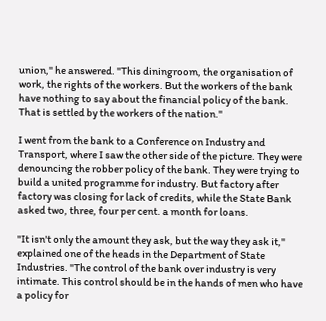union," he answered. "This diningroom, the organisation of work, the rights of the workers. But the workers of the bank have nothing to say about the financial policy of the bank. That is settled by the workers of the nation."

I went from the bank to a Conference on Industry and Transport, where I saw the other side of the picture. They were denouncing the robber policy of the bank. They were trying to build a united programme for industry. But factory after factory was closing for lack of credits, while the State Bank asked two, three, four per cent. a month for loans.

"It isn't only the amount they ask, but the way they ask it," explained one of the heads in the Department of State Industries. "The control of the bank over industry is very intimate. This control should be in the hands of men who have a policy for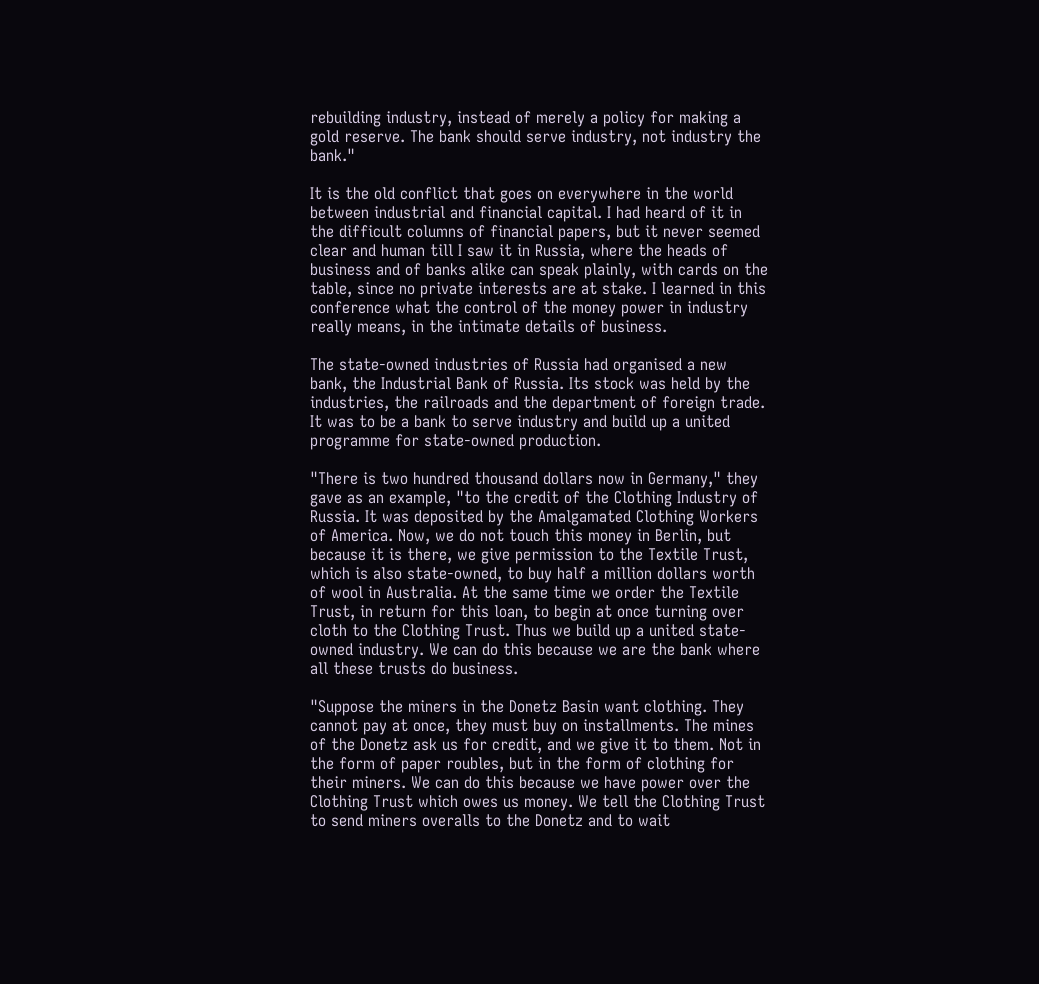rebuilding industry, instead of merely a policy for making a gold reserve. The bank should serve industry, not industry the bank."

It is the old conflict that goes on everywhere in the world between industrial and financial capital. I had heard of it in the difficult columns of financial papers, but it never seemed clear and human till I saw it in Russia, where the heads of business and of banks alike can speak plainly, with cards on the table, since no private interests are at stake. I learned in this conference what the control of the money power in industry really means, in the intimate details of business.

The state-owned industries of Russia had organised a new bank, the Industrial Bank of Russia. Its stock was held by the industries, the railroads and the department of foreign trade. It was to be a bank to serve industry and build up a united programme for state-owned production.

"There is two hundred thousand dollars now in Germany," they gave as an example, "to the credit of the Clothing Industry of Russia. It was deposited by the Amalgamated Clothing Workers of America. Now, we do not touch this money in Berlin, but because it is there, we give permission to the Textile Trust, which is also state-owned, to buy half a million dollars worth of wool in Australia. At the same time we order the Textile Trust, in return for this loan, to begin at once turning over cloth to the Clothing Trust. Thus we build up a united state-owned industry. We can do this because we are the bank where all these trusts do business.

"Suppose the miners in the Donetz Basin want clothing. They cannot pay at once, they must buy on installments. The mines of the Donetz ask us for credit, and we give it to them. Not in the form of paper roubles, but in the form of clothing for their miners. We can do this because we have power over the Clothing Trust which owes us money. We tell the Clothing Trust to send miners overalls to the Donetz and to wait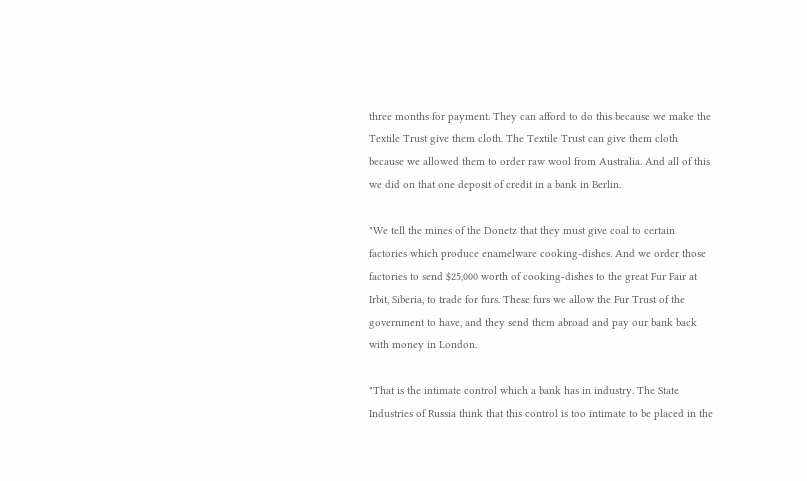three months for payment. They can afford to do this because we make the Textile Trust give them cloth. The Textile Trust can give them cloth because we allowed them to order raw wool from Australia. And all of this we did on that one deposit of credit in a bank in Berlin.

"We tell the mines of the Donetz that they must give coal to certain factories which produce enamelware cooking-dishes. And we order those factories to send $25,000 worth of cooking-dishes to the great Fur Fair at Irbit, Siberia, to trade for furs. These furs we allow the Fur Trust of the government to have, and they send them abroad and pay our bank back with money in London.

"That is the intimate control which a bank has in industry. The State Industries of Russia think that this control is too intimate to be placed in the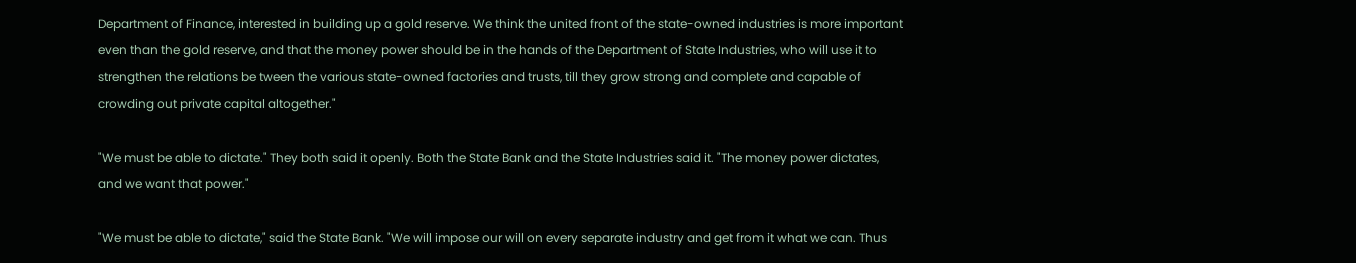Department of Finance, interested in building up a gold reserve. We think the united front of the state-owned industries is more important even than the gold reserve, and that the money power should be in the hands of the Department of State Industries, who will use it to strengthen the relations be tween the various state-owned factories and trusts, till they grow strong and complete and capable of crowding out private capital altogether."

"We must be able to dictate." They both said it openly. Both the State Bank and the State Industries said it. "The money power dictates, and we want that power."

"We must be able to dictate," said the State Bank. "We will impose our will on every separate industry and get from it what we can. Thus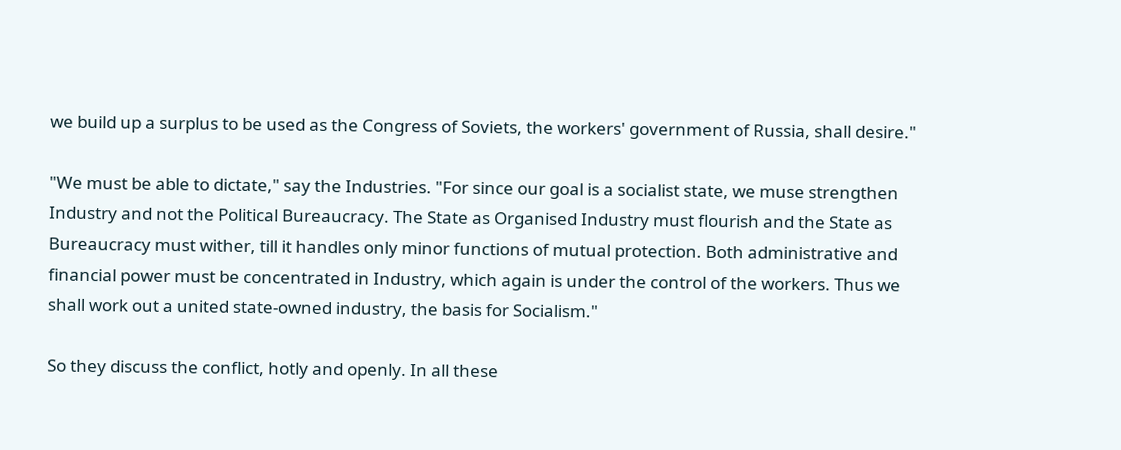we build up a surplus to be used as the Congress of Soviets, the workers' government of Russia, shall desire."

"We must be able to dictate," say the Industries. "For since our goal is a socialist state, we muse strengthen Industry and not the Political Bureaucracy. The State as Organised Industry must flourish and the State as Bureaucracy must wither, till it handles only minor functions of mutual protection. Both administrative and financial power must be concentrated in Industry, which again is under the control of the workers. Thus we shall work out a united state-owned industry, the basis for Socialism."

So they discuss the conflict, hotly and openly. In all these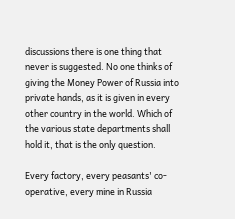discussions there is one thing that never is suggested. No one thinks of giving the Money Power of Russia into private hands, as it is given in every other country in the world. Which of the various state departments shall hold it, that is the only question.

Every factory, every peasants' co-operative, every mine in Russia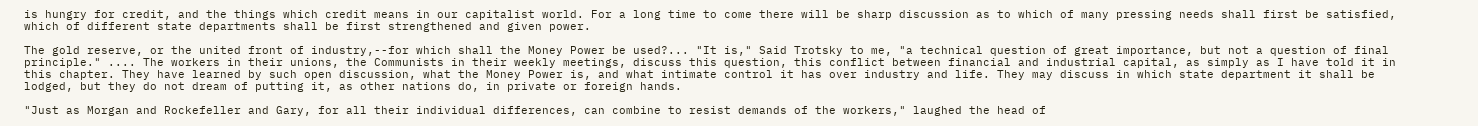is hungry for credit, and the things which credit means in our capitalist world. For a long time to come there will be sharp discussion as to which of many pressing needs shall first be satisfied, which of different state departments shall be first strengthened and given power.

The gold reserve, or the united front of industry,--for which shall the Money Power be used?... "It is," Said Trotsky to me, "a technical question of great importance, but not a question of final principle." .... The workers in their unions, the Communists in their weekly meetings, discuss this question, this conflict between financial and industrial capital, as simply as I have told it in this chapter. They have learned by such open discussion, what the Money Power is, and what intimate control it has over industry and life. They may discuss in which state department it shall be lodged, but they do not dream of putting it, as other nations do, in private or foreign hands.

"Just as Morgan and Rockefeller and Gary, for all their individual differences, can combine to resist demands of the workers," laughed the head of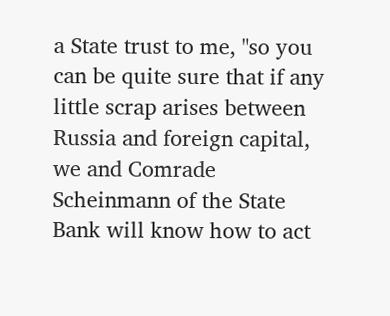a State trust to me, "so you can be quite sure that if any little scrap arises between Russia and foreign capital, we and Comrade Scheinmann of the State Bank will know how to act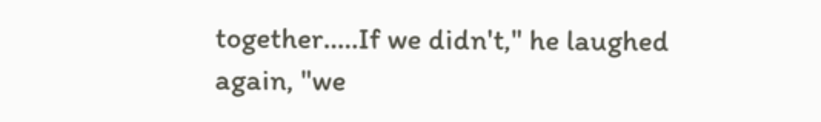together.....If we didn't," he laughed again, "we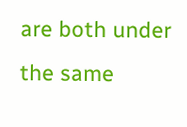are both under the same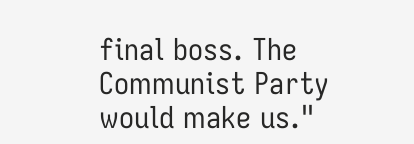final boss. The Communist Party would make us."